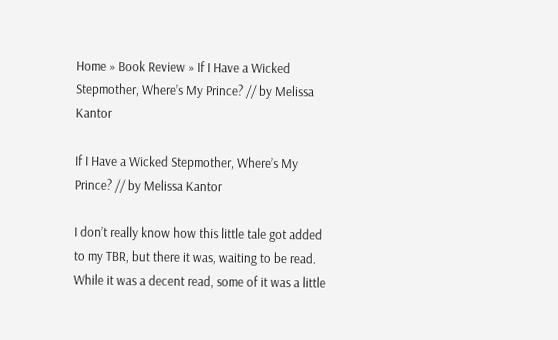Home » Book Review » If I Have a Wicked Stepmother, Where’s My Prince? // by Melissa Kantor

If I Have a Wicked Stepmother, Where’s My Prince? // by Melissa Kantor

I don’t really know how this little tale got added to my TBR, but there it was, waiting to be read.  While it was a decent read, some of it was a little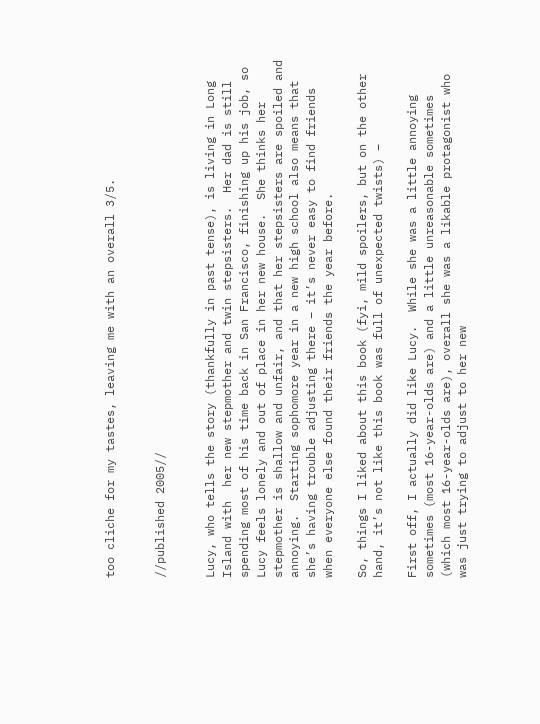too cliche for my tastes, leaving me with an overall 3/5.


//published 2005//


Lucy, who tells the story (thankfully in past tense), is living in Long Island with  her new stepmother and twin stepsisters.  Her dad is still spending most of his time back in San Francisco, finishing up his job, so Lucy feels lonely and out of place in her new house.  She thinks her stepmother is shallow and unfair, and that her stepsisters are spoiled and annoying.  Starting sophomore year in a new high school also means that she’s having trouble adjusting there – it’s never easy to find friends when everyone else found their friends the year before.

So, things I liked about this book (fyi, mild spoilers, but on the other hand, it’s not like this book was full of unexpected twists) –

First off, I actually did like Lucy.  While she was a little annoying sometimes (most 16-year-olds are) and a little unreasonable sometimes (which most 16-year-olds are), overall she was a likable protagonist who was just trying to adjust to her new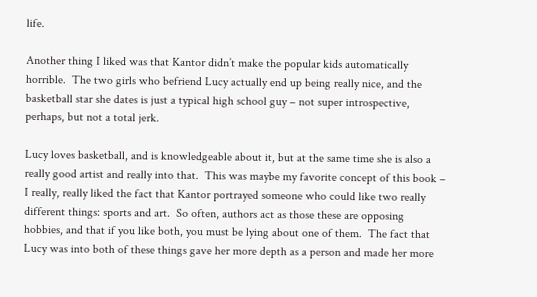life.

Another thing I liked was that Kantor didn’t make the popular kids automatically horrible.  The two girls who befriend Lucy actually end up being really nice, and the basketball star she dates is just a typical high school guy – not super introspective, perhaps, but not a total jerk.

Lucy loves basketball, and is knowledgeable about it, but at the same time she is also a really good artist and really into that.  This was maybe my favorite concept of this book – I really, really liked the fact that Kantor portrayed someone who could like two really different things: sports and art.  So often, authors act as those these are opposing hobbies, and that if you like both, you must be lying about one of them.  The fact that Lucy was into both of these things gave her more depth as a person and made her more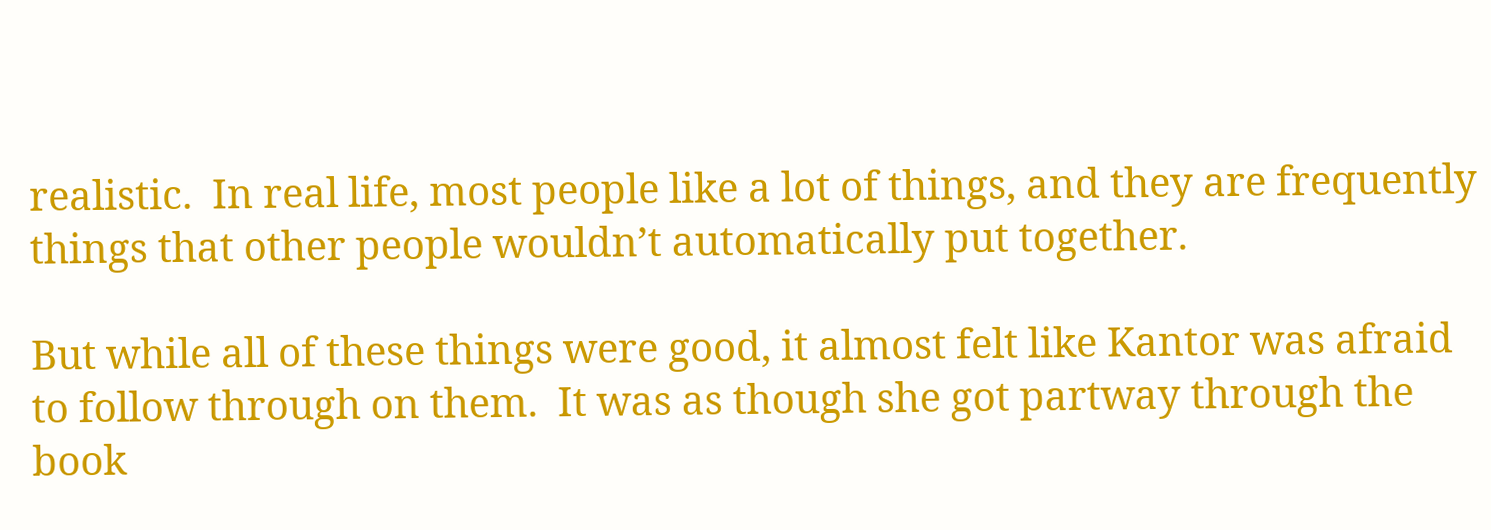realistic.  In real life, most people like a lot of things, and they are frequently things that other people wouldn’t automatically put together.

But while all of these things were good, it almost felt like Kantor was afraid to follow through on them.  It was as though she got partway through the book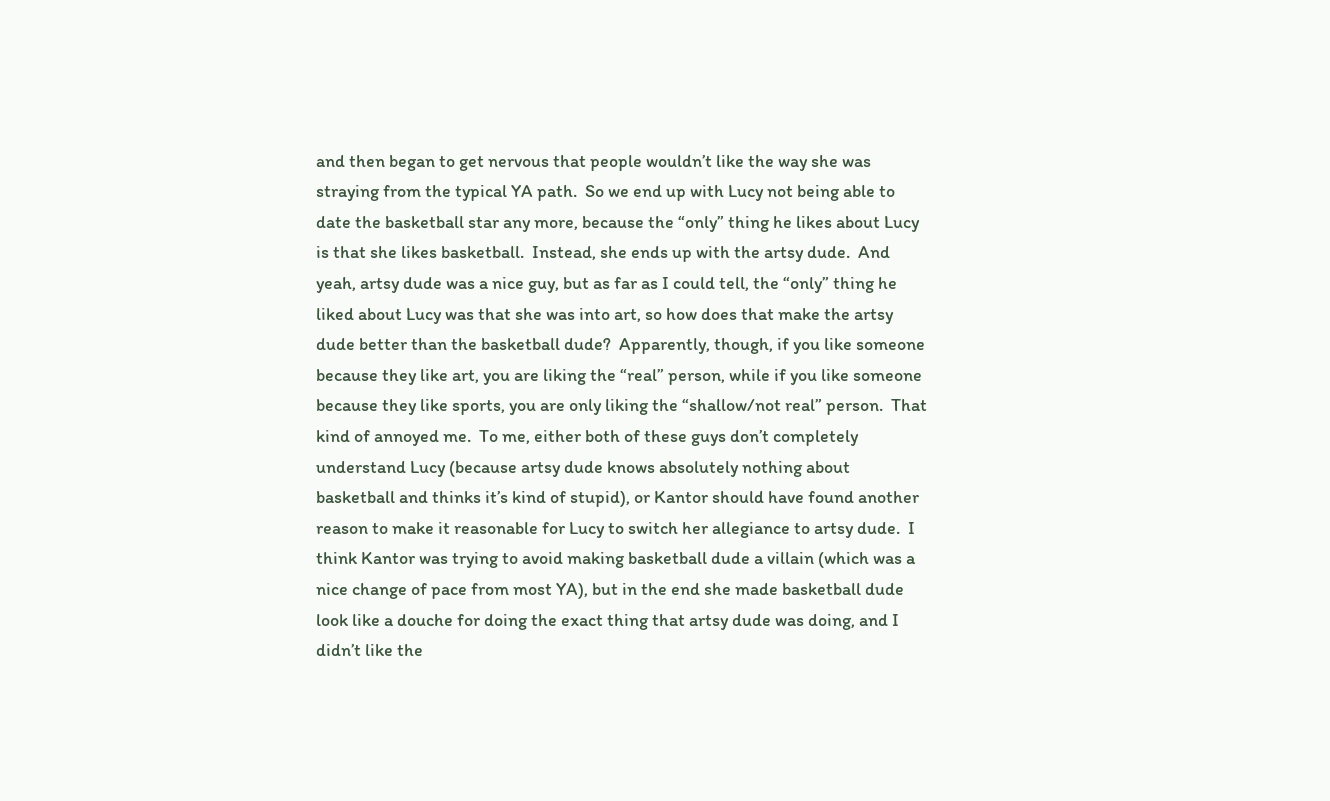and then began to get nervous that people wouldn’t like the way she was straying from the typical YA path.  So we end up with Lucy not being able to date the basketball star any more, because the “only” thing he likes about Lucy is that she likes basketball.  Instead, she ends up with the artsy dude.  And yeah, artsy dude was a nice guy, but as far as I could tell, the “only” thing he liked about Lucy was that she was into art, so how does that make the artsy dude better than the basketball dude?  Apparently, though, if you like someone because they like art, you are liking the “real” person, while if you like someone because they like sports, you are only liking the “shallow/not real” person.  That kind of annoyed me.  To me, either both of these guys don’t completely understand Lucy (because artsy dude knows absolutely nothing about basketball and thinks it’s kind of stupid), or Kantor should have found another reason to make it reasonable for Lucy to switch her allegiance to artsy dude.  I think Kantor was trying to avoid making basketball dude a villain (which was a nice change of pace from most YA), but in the end she made basketball dude look like a douche for doing the exact thing that artsy dude was doing, and I didn’t like the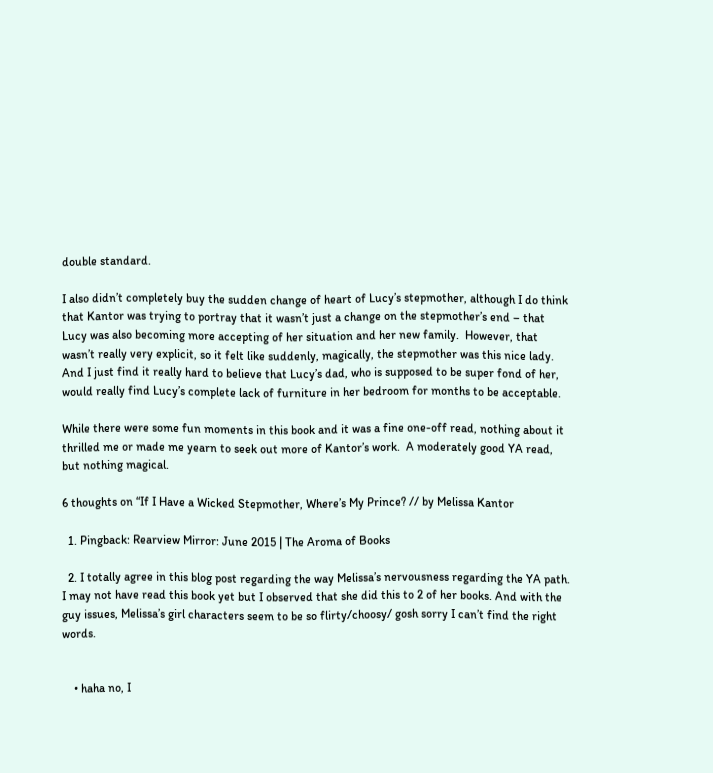double standard.

I also didn’t completely buy the sudden change of heart of Lucy’s stepmother, although I do think that Kantor was trying to portray that it wasn’t just a change on the stepmother’s end – that Lucy was also becoming more accepting of her situation and her new family.  However, that wasn’t really very explicit, so it felt like suddenly, magically, the stepmother was this nice lady.  And I just find it really hard to believe that Lucy’s dad, who is supposed to be super fond of her, would really find Lucy’s complete lack of furniture in her bedroom for months to be acceptable.

While there were some fun moments in this book and it was a fine one-off read, nothing about it thrilled me or made me yearn to seek out more of Kantor’s work.  A moderately good YA read, but nothing magical.

6 thoughts on “If I Have a Wicked Stepmother, Where’s My Prince? // by Melissa Kantor

  1. Pingback: Rearview Mirror: June 2015 | The Aroma of Books

  2. I totally agree in this blog post regarding the way Melissa’s nervousness regarding the YA path. I may not have read this book yet but I observed that she did this to 2 of her books. And with the guy issues, Melissa’s girl characters seem to be so flirty/choosy/ gosh sorry I can’t find the right words.


    • haha no, I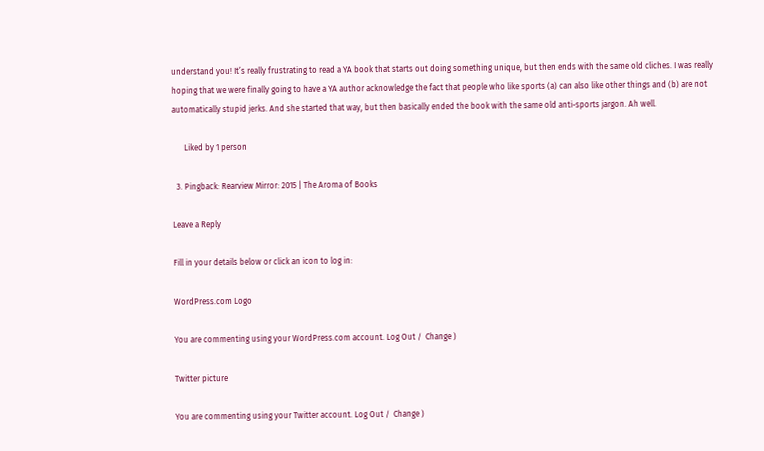understand you! It’s really frustrating to read a YA book that starts out doing something unique, but then ends with the same old cliches. I was really hoping that we were finally going to have a YA author acknowledge the fact that people who like sports (a) can also like other things and (b) are not automatically stupid jerks. And she started that way, but then basically ended the book with the same old anti-sports jargon. Ah well.

      Liked by 1 person

  3. Pingback: Rearview Mirror: 2015 | The Aroma of Books

Leave a Reply

Fill in your details below or click an icon to log in:

WordPress.com Logo

You are commenting using your WordPress.com account. Log Out /  Change )

Twitter picture

You are commenting using your Twitter account. Log Out /  Change )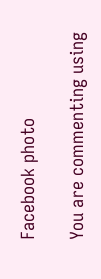Facebook photo

You are commenting using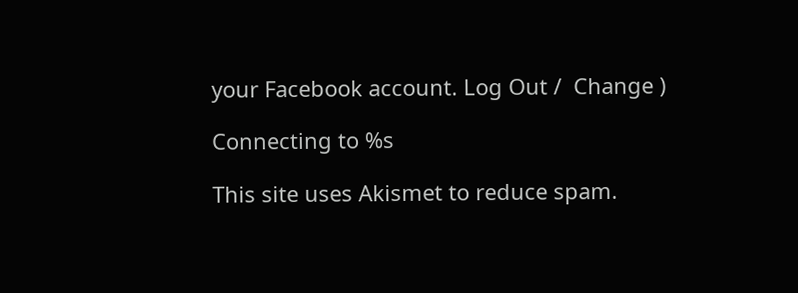your Facebook account. Log Out /  Change )

Connecting to %s

This site uses Akismet to reduce spam.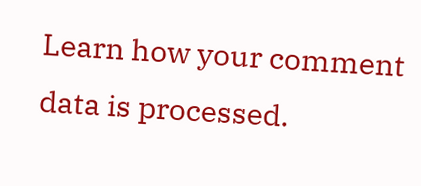Learn how your comment data is processed.